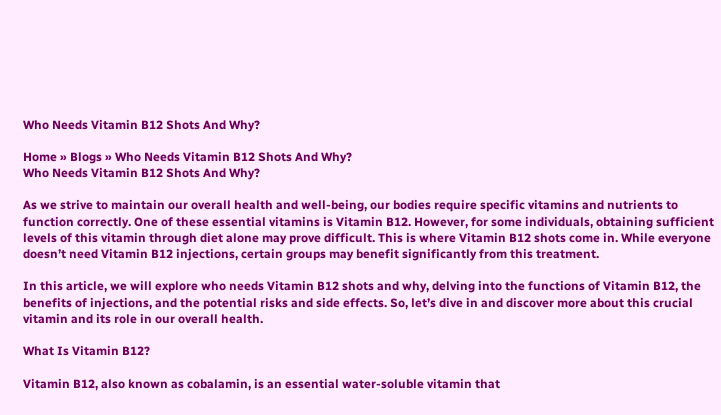Who Needs Vitamin B12 Shots And Why?

Home » Blogs » Who Needs Vitamin B12 Shots And Why?
Who Needs Vitamin B12 Shots And Why?

As we strive to maintain our overall health and well-being, our bodies require specific vitamins and nutrients to function correctly. One of these essential vitamins is Vitamin B12. However, for some individuals, obtaining sufficient levels of this vitamin through diet alone may prove difficult. This is where Vitamin B12 shots come in. While everyone doesn’t need Vitamin B12 injections, certain groups may benefit significantly from this treatment.

In this article, we will explore who needs Vitamin B12 shots and why, delving into the functions of Vitamin B12, the benefits of injections, and the potential risks and side effects. So, let’s dive in and discover more about this crucial vitamin and its role in our overall health.

What Is Vitamin B12?

Vitamin B12, also known as cobalamin, is an essential water-soluble vitamin that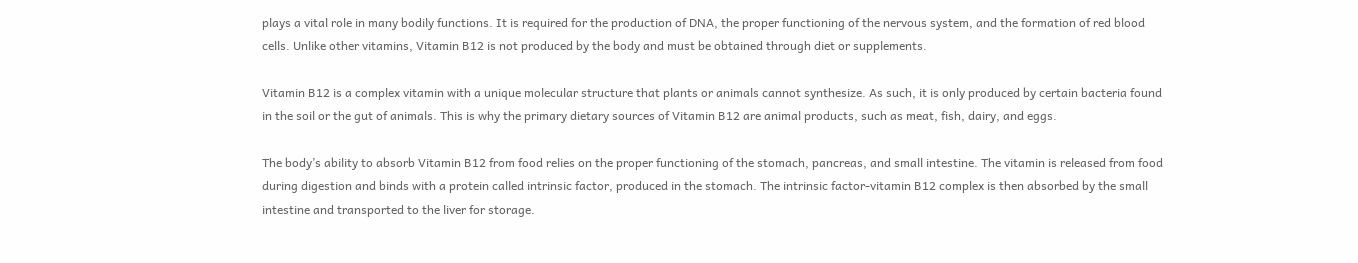plays a vital role in many bodily functions. It is required for the production of DNA, the proper functioning of the nervous system, and the formation of red blood cells. Unlike other vitamins, Vitamin B12 is not produced by the body and must be obtained through diet or supplements.

Vitamin B12 is a complex vitamin with a unique molecular structure that plants or animals cannot synthesize. As such, it is only produced by certain bacteria found in the soil or the gut of animals. This is why the primary dietary sources of Vitamin B12 are animal products, such as meat, fish, dairy, and eggs.

The body’s ability to absorb Vitamin B12 from food relies on the proper functioning of the stomach, pancreas, and small intestine. The vitamin is released from food during digestion and binds with a protein called intrinsic factor, produced in the stomach. The intrinsic factor-vitamin B12 complex is then absorbed by the small intestine and transported to the liver for storage.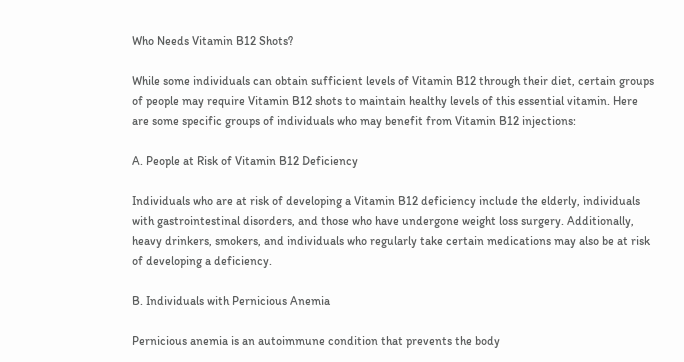Who Needs Vitamin B12 Shots?

While some individuals can obtain sufficient levels of Vitamin B12 through their diet, certain groups of people may require Vitamin B12 shots to maintain healthy levels of this essential vitamin. Here are some specific groups of individuals who may benefit from Vitamin B12 injections:

A. People at Risk of Vitamin B12 Deficiency

Individuals who are at risk of developing a Vitamin B12 deficiency include the elderly, individuals with gastrointestinal disorders, and those who have undergone weight loss surgery. Additionally, heavy drinkers, smokers, and individuals who regularly take certain medications may also be at risk of developing a deficiency.

B. Individuals with Pernicious Anemia

Pernicious anemia is an autoimmune condition that prevents the body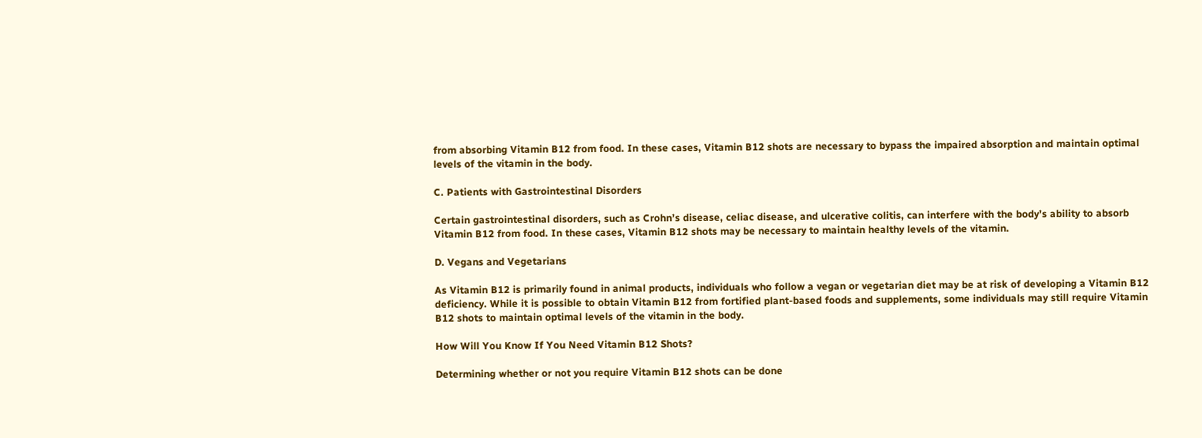from absorbing Vitamin B12 from food. In these cases, Vitamin B12 shots are necessary to bypass the impaired absorption and maintain optimal levels of the vitamin in the body.

C. Patients with Gastrointestinal Disorders

Certain gastrointestinal disorders, such as Crohn’s disease, celiac disease, and ulcerative colitis, can interfere with the body’s ability to absorb Vitamin B12 from food. In these cases, Vitamin B12 shots may be necessary to maintain healthy levels of the vitamin.

D. Vegans and Vegetarians

As Vitamin B12 is primarily found in animal products, individuals who follow a vegan or vegetarian diet may be at risk of developing a Vitamin B12 deficiency. While it is possible to obtain Vitamin B12 from fortified plant-based foods and supplements, some individuals may still require Vitamin B12 shots to maintain optimal levels of the vitamin in the body.

How Will You Know If You Need Vitamin B12 Shots?

Determining whether or not you require Vitamin B12 shots can be done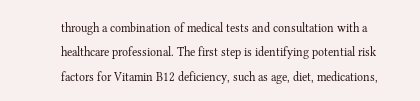through a combination of medical tests and consultation with a healthcare professional. The first step is identifying potential risk factors for Vitamin B12 deficiency, such as age, diet, medications,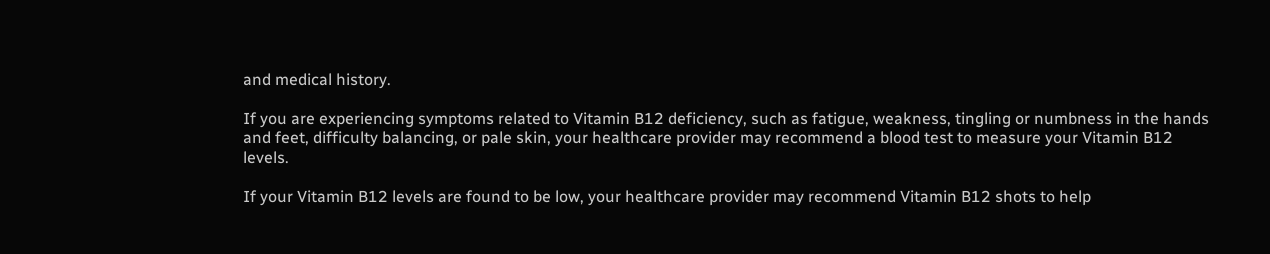and medical history.

If you are experiencing symptoms related to Vitamin B12 deficiency, such as fatigue, weakness, tingling or numbness in the hands and feet, difficulty balancing, or pale skin, your healthcare provider may recommend a blood test to measure your Vitamin B12 levels.

If your Vitamin B12 levels are found to be low, your healthcare provider may recommend Vitamin B12 shots to help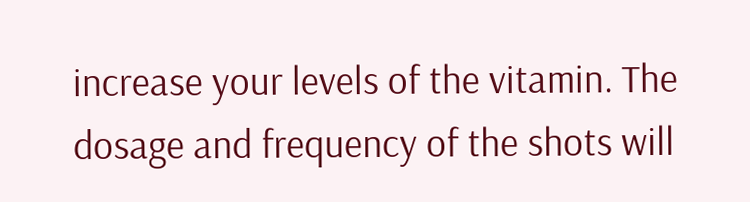increase your levels of the vitamin. The dosage and frequency of the shots will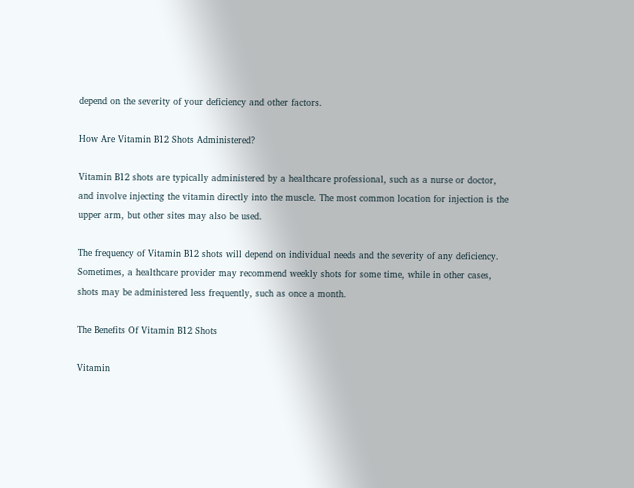depend on the severity of your deficiency and other factors.

How Are Vitamin B12 Shots Administered?

Vitamin B12 shots are typically administered by a healthcare professional, such as a nurse or doctor, and involve injecting the vitamin directly into the muscle. The most common location for injection is the upper arm, but other sites may also be used.

The frequency of Vitamin B12 shots will depend on individual needs and the severity of any deficiency. Sometimes, a healthcare provider may recommend weekly shots for some time, while in other cases, shots may be administered less frequently, such as once a month.

The Benefits Of Vitamin B12 Shots

Vitamin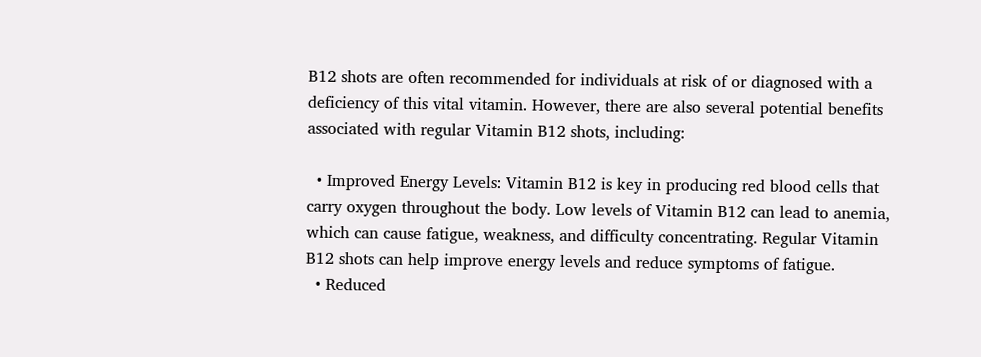B12 shots are often recommended for individuals at risk of or diagnosed with a deficiency of this vital vitamin. However, there are also several potential benefits associated with regular Vitamin B12 shots, including:

  • Improved Energy Levels: Vitamin B12 is key in producing red blood cells that carry oxygen throughout the body. Low levels of Vitamin B12 can lead to anemia, which can cause fatigue, weakness, and difficulty concentrating. Regular Vitamin B12 shots can help improve energy levels and reduce symptoms of fatigue.
  • Reduced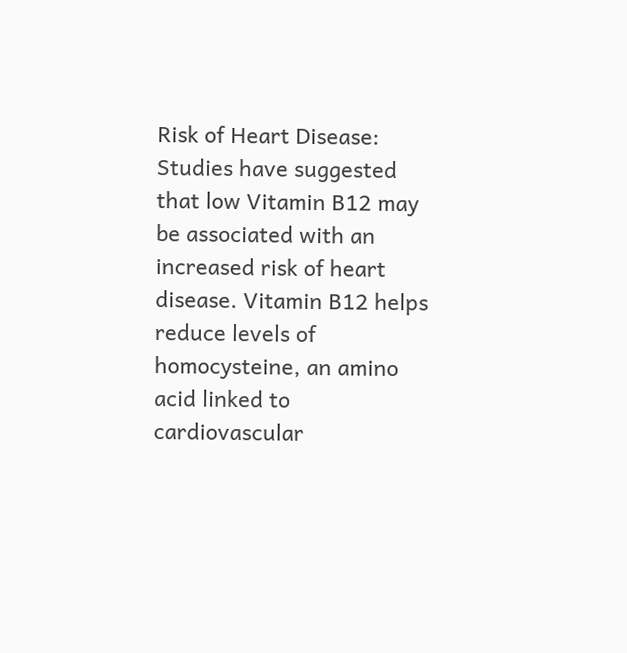Risk of Heart Disease: Studies have suggested that low Vitamin B12 may be associated with an increased risk of heart disease. Vitamin B12 helps reduce levels of homocysteine, an amino acid linked to cardiovascular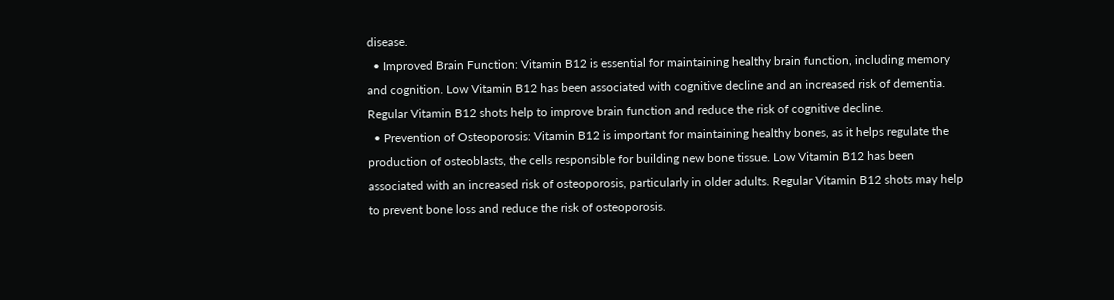disease.
  • Improved Brain Function: Vitamin B12 is essential for maintaining healthy brain function, including memory and cognition. Low Vitamin B12 has been associated with cognitive decline and an increased risk of dementia. Regular Vitamin B12 shots help to improve brain function and reduce the risk of cognitive decline.
  • Prevention of Osteoporosis: Vitamin B12 is important for maintaining healthy bones, as it helps regulate the production of osteoblasts, the cells responsible for building new bone tissue. Low Vitamin B12 has been associated with an increased risk of osteoporosis, particularly in older adults. Regular Vitamin B12 shots may help to prevent bone loss and reduce the risk of osteoporosis.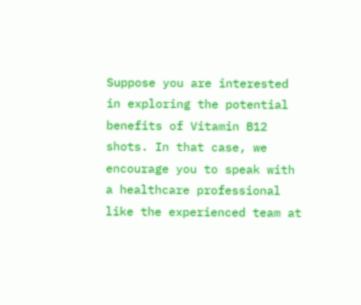Suppose you are interested in exploring the potential benefits of Vitamin B12 shots. In that case, we encourage you to speak with a healthcare professional like the experienced team at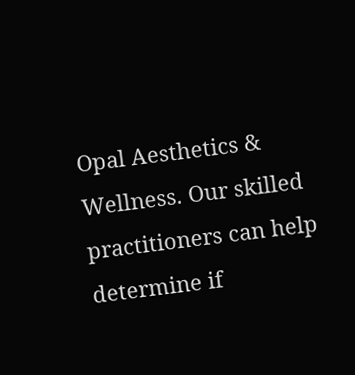Opal Aesthetics & Wellness. Our skilled practitioners can help determine if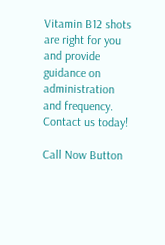Vitamin B12 shots are right for you and provide guidance on administration and frequency. Contact us today!

Call Now Button